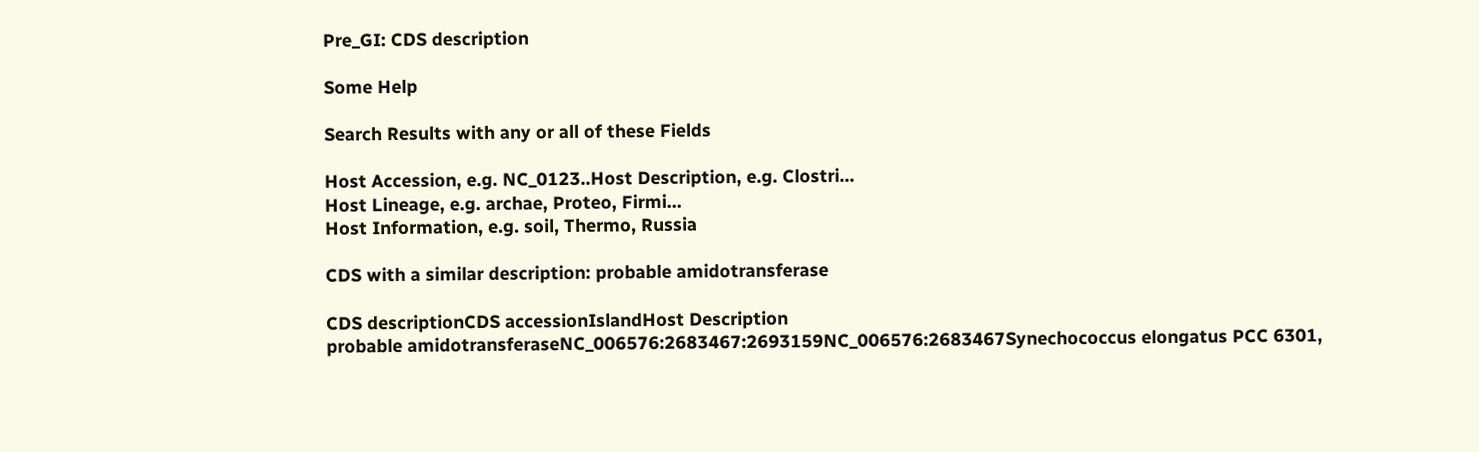Pre_GI: CDS description

Some Help

Search Results with any or all of these Fields

Host Accession, e.g. NC_0123..Host Description, e.g. Clostri...
Host Lineage, e.g. archae, Proteo, Firmi...
Host Information, e.g. soil, Thermo, Russia

CDS with a similar description: probable amidotransferase

CDS descriptionCDS accessionIslandHost Description
probable amidotransferaseNC_006576:2683467:2693159NC_006576:2683467Synechococcus elongatus PCC 6301,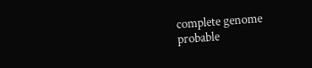complete genome
probable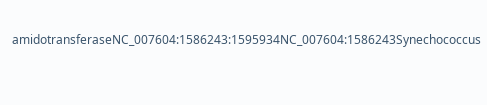amidotransferaseNC_007604:1586243:1595934NC_007604:1586243Synechococcus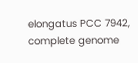elongatus PCC 7942, complete genome